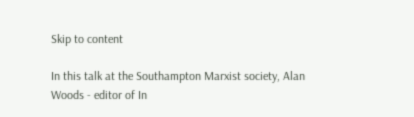Skip to content

In this talk at the Southampton Marxist society, Alan Woods - editor of In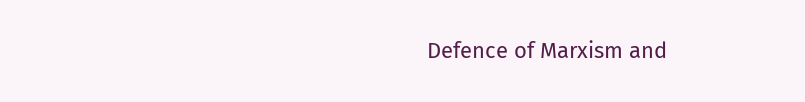Defence of Marxism and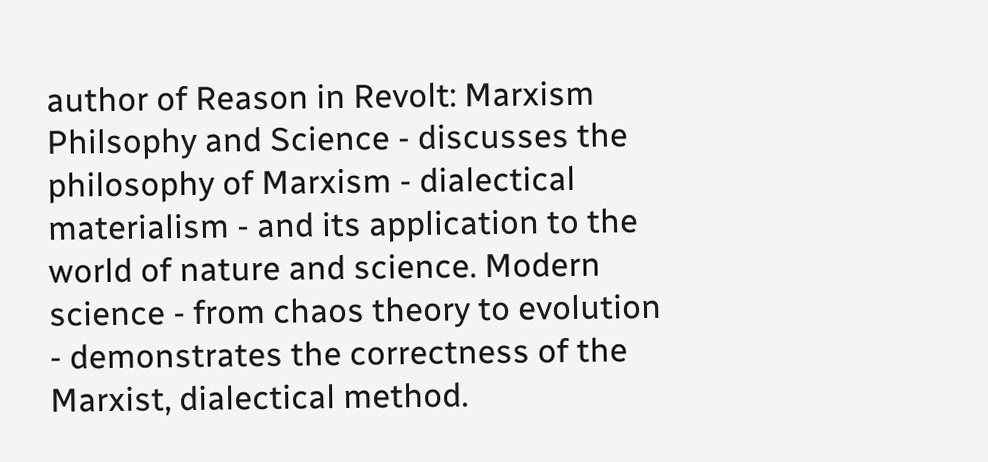author of Reason in Revolt: Marxism Philsophy and Science - discusses the philosophy of Marxism - dialectical materialism - and its application to the world of nature and science. Modern science - from chaos theory to evolution - demonstrates the correctness of the Marxist, dialectical method.